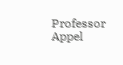Professor Appel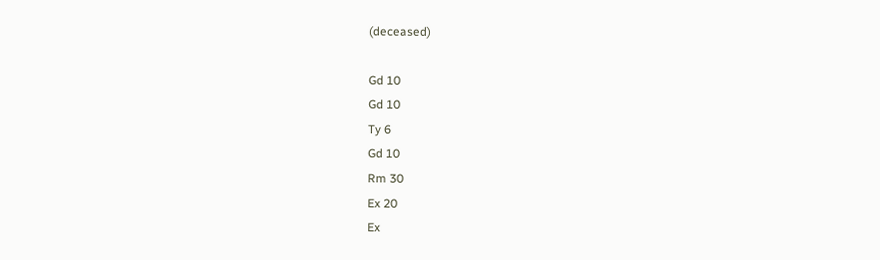(deceased)

Gd 10
Gd 10
Ty 6
Gd 10
Rm 30
Ex 20
Ex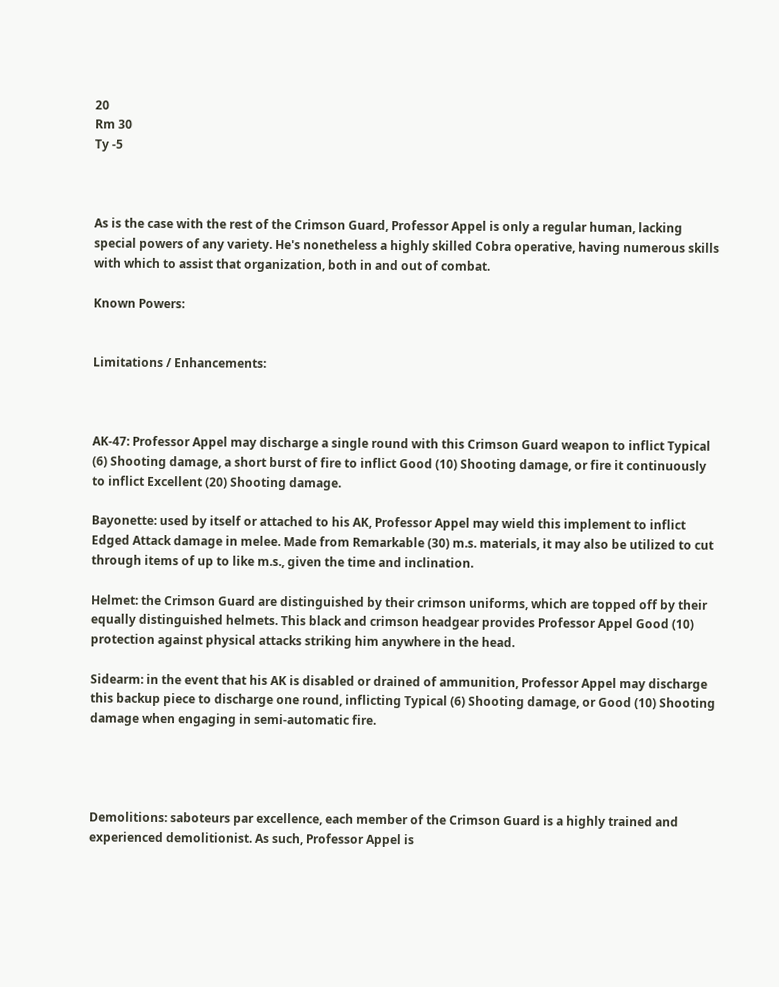20
Rm 30
Ty -5



As is the case with the rest of the Crimson Guard, Professor Appel is only a regular human, lacking special powers of any variety. He's nonetheless a highly skilled Cobra operative, having numerous skills with which to assist that organization, both in and out of combat.

Known Powers:


Limitations / Enhancements:



AK-47: Professor Appel may discharge a single round with this Crimson Guard weapon to inflict Typical (6) Shooting damage, a short burst of fire to inflict Good (10) Shooting damage, or fire it continuously to inflict Excellent (20) Shooting damage.

Bayonette: used by itself or attached to his AK, Professor Appel may wield this implement to inflict Edged Attack damage in melee. Made from Remarkable (30) m.s. materials, it may also be utilized to cut through items of up to like m.s., given the time and inclination.

Helmet: the Crimson Guard are distinguished by their crimson uniforms, which are topped off by their equally distinguished helmets. This black and crimson headgear provides Professor Appel Good (10) protection against physical attacks striking him anywhere in the head.

Sidearm: in the event that his AK is disabled or drained of ammunition, Professor Appel may discharge this backup piece to discharge one round, inflicting Typical (6) Shooting damage, or Good (10) Shooting damage when engaging in semi-automatic fire.




Demolitions: saboteurs par excellence, each member of the Crimson Guard is a highly trained and experienced demolitionist. As such, Professor Appel is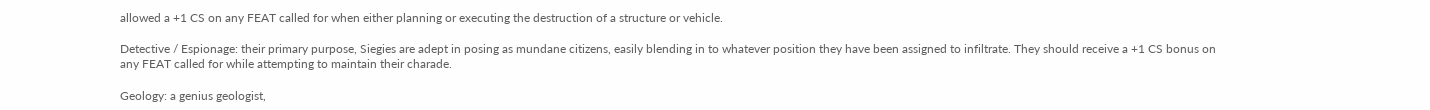allowed a +1 CS on any FEAT called for when either planning or executing the destruction of a structure or vehicle.

Detective / Espionage: their primary purpose, Siegies are adept in posing as mundane citizens, easily blending in to whatever position they have been assigned to infiltrate. They should receive a +1 CS bonus on any FEAT called for while attempting to maintain their charade.

Geology: a genius geologist,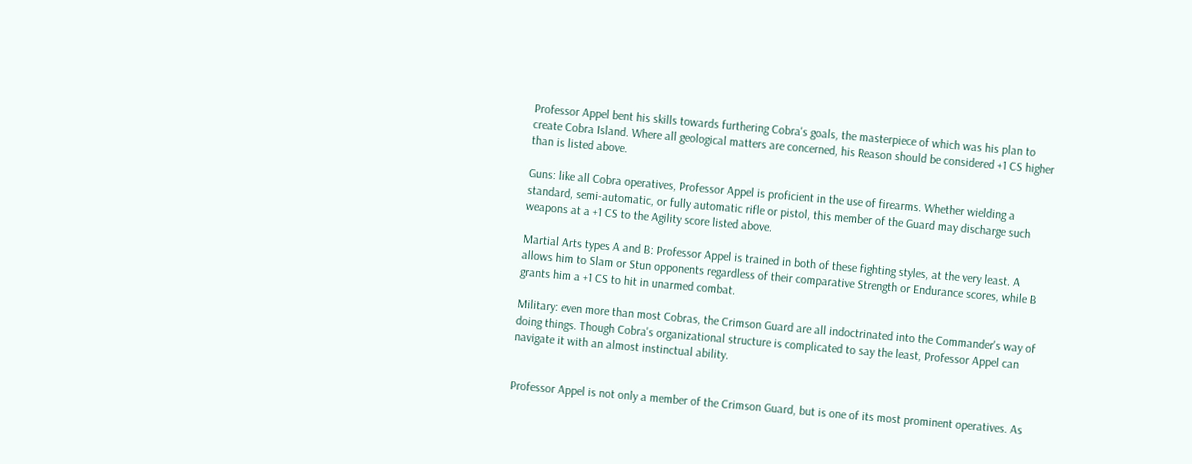Professor Appel bent his skills towards furthering Cobra's goals, the masterpiece of which was his plan to create Cobra Island. Where all geological matters are concerned, his Reason should be considered +1 CS higher than is listed above.

Guns: like all Cobra operatives, Professor Appel is proficient in the use of firearms. Whether wielding a standard, semi-automatic, or fully automatic rifle or pistol, this member of the Guard may discharge such weapons at a +1 CS to the Agility score listed above.

Martial Arts types A and B: Professor Appel is trained in both of these fighting styles, at the very least. A allows him to Slam or Stun opponents regardless of their comparative Strength or Endurance scores, while B grants him a +1 CS to hit in unarmed combat.

Military: even more than most Cobras, the Crimson Guard are all indoctrinated into the Commander's way of doing things. Though Cobra's organizational structure is complicated to say the least, Professor Appel can navigate it with an almost instinctual ability.


Professor Appel is not only a member of the Crimson Guard, but is one of its most prominent operatives. As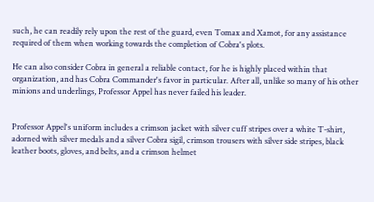such, he can readily rely upon the rest of the guard, even Tomax and Xamot, for any assistance required of them when working towards the completion of Cobra's plots.

He can also consider Cobra in general a reliable contact, for he is highly placed within that organization, and has Cobra Commander's favor in particular. After all, unlike so many of his other minions and underlings, Professor Appel has never failed his leader.


Professor Appel's uniform includes a crimson jacket with silver cuff stripes over a white T-shirt, adorned with silver medals and a silver Cobra sigil, crimson trousers with silver side stripes, black leather boots, gloves, and belts, and a crimson helmet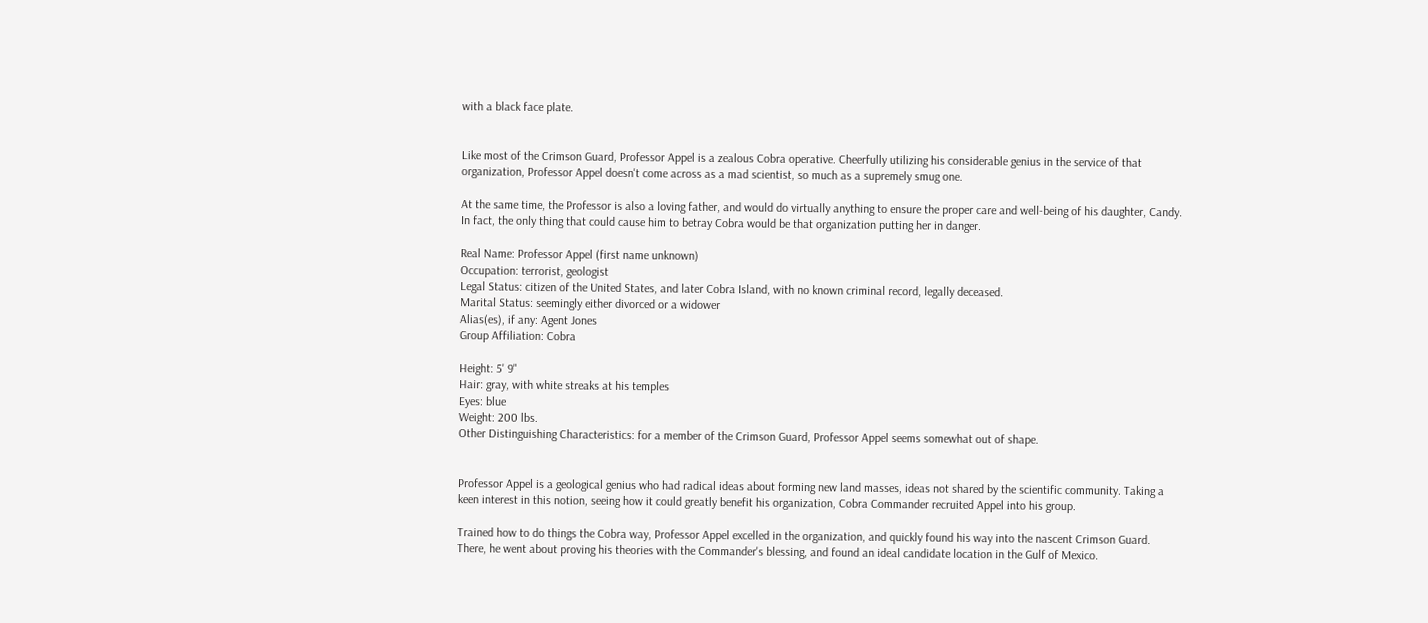with a black face plate.


Like most of the Crimson Guard, Professor Appel is a zealous Cobra operative. Cheerfully utilizing his considerable genius in the service of that organization, Professor Appel doesn't come across as a mad scientist, so much as a supremely smug one.

At the same time, the Professor is also a loving father, and would do virtually anything to ensure the proper care and well-being of his daughter, Candy. In fact, the only thing that could cause him to betray Cobra would be that organization putting her in danger.

Real Name: Professor Appel (first name unknown)
Occupation: terrorist, geologist
Legal Status: citizen of the United States, and later Cobra Island, with no known criminal record, legally deceased.
Marital Status: seemingly either divorced or a widower
Alias(es), if any: Agent Jones
Group Affiliation: Cobra

Height: 5' 9"
Hair: gray, with white streaks at his temples
Eyes: blue
Weight: 200 lbs.
Other Distinguishing Characteristics: for a member of the Crimson Guard, Professor Appel seems somewhat out of shape.


Professor Appel is a geological genius who had radical ideas about forming new land masses, ideas not shared by the scientific community. Taking a keen interest in this notion, seeing how it could greatly benefit his organization, Cobra Commander recruited Appel into his group.

Trained how to do things the Cobra way, Professor Appel excelled in the organization, and quickly found his way into the nascent Crimson Guard. There, he went about proving his theories with the Commander's blessing, and found an ideal candidate location in the Gulf of Mexico.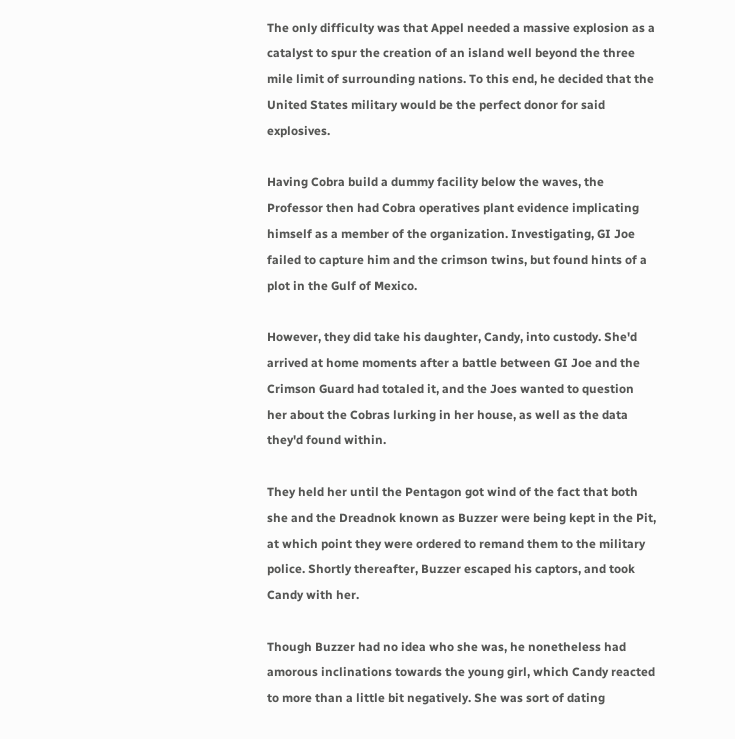The only difficulty was that Appel needed a massive explosion as a catalyst to spur the creation of an island well beyond the three mile limit of surrounding nations. To this end, he decided that the United States military would be the perfect donor for said explosives.

Having Cobra build a dummy facility below the waves, the Professor then had Cobra operatives plant evidence implicating himself as a member of the organization. Investigating, GI Joe failed to capture him and the crimson twins, but found hints of a plot in the Gulf of Mexico.

However, they did take his daughter, Candy, into custody. She'd arrived at home moments after a battle between GI Joe and the Crimson Guard had totaled it, and the Joes wanted to question her about the Cobras lurking in her house, as well as the data they'd found within.

They held her until the Pentagon got wind of the fact that both she and the Dreadnok known as Buzzer were being kept in the Pit, at which point they were ordered to remand them to the military police. Shortly thereafter, Buzzer escaped his captors, and took Candy with her.

Though Buzzer had no idea who she was, he nonetheless had amorous inclinations towards the young girl, which Candy reacted to more than a little bit negatively. She was sort of dating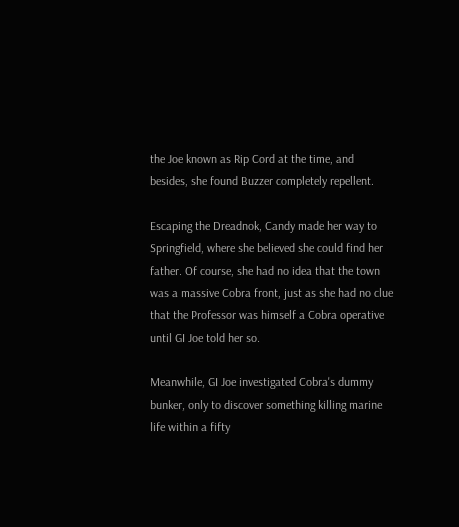the Joe known as Rip Cord at the time, and besides, she found Buzzer completely repellent.

Escaping the Dreadnok, Candy made her way to Springfield, where she believed she could find her father. Of course, she had no idea that the town was a massive Cobra front, just as she had no clue that the Professor was himself a Cobra operative until GI Joe told her so.

Meanwhile, GI Joe investigated Cobra's dummy bunker, only to discover something killing marine life within a fifty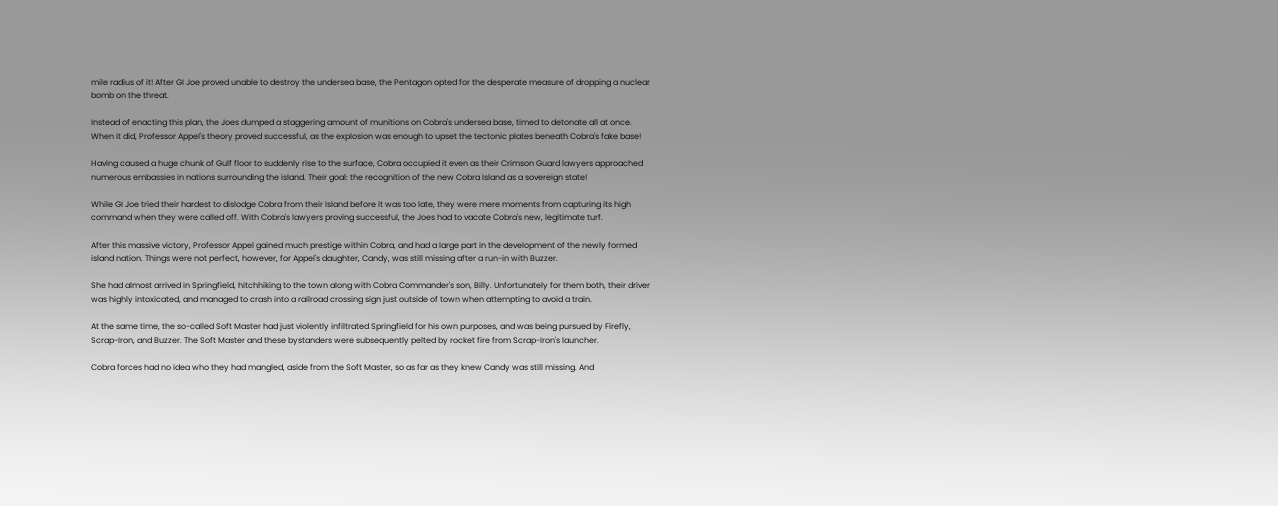mile radius of it! After GI Joe proved unable to destroy the undersea base, the Pentagon opted for the desperate measure of dropping a nuclear bomb on the threat.

Instead of enacting this plan, the Joes dumped a staggering amount of munitions on Cobra's undersea base, timed to detonate all at once. When it did, Professor Appel's theory proved successful, as the explosion was enough to upset the tectonic plates beneath Cobra's fake base!

Having caused a huge chunk of Gulf floor to suddenly rise to the surface, Cobra occupied it even as their Crimson Guard lawyers approached numerous embassies in nations surrounding the island. Their goal: the recognition of the new Cobra Island as a sovereign state!

While GI Joe tried their hardest to dislodge Cobra from their Island before it was too late, they were mere moments from capturing its high command when they were called off. With Cobra's lawyers proving successful, the Joes had to vacate Cobra's new, legitimate turf.

After this massive victory, Professor Appel gained much prestige within Cobra, and had a large part in the development of the newly formed island nation. Things were not perfect, however, for Appel's daughter, Candy, was still missing after a run-in with Buzzer.

She had almost arrived in Springfield, hitchhiking to the town along with Cobra Commander's son, Billy. Unfortunately for them both, their driver was highly intoxicated, and managed to crash into a railroad crossing sign just outside of town when attempting to avoid a train.

At the same time, the so-called Soft Master had just violently infiltrated Springfield for his own purposes, and was being pursued by Firefly, Scrap-Iron, and Buzzer. The Soft Master and these bystanders were subsequently pelted by rocket fire from Scrap-Iron's launcher.

Cobra forces had no idea who they had mangled, aside from the Soft Master, so as far as they knew Candy was still missing. And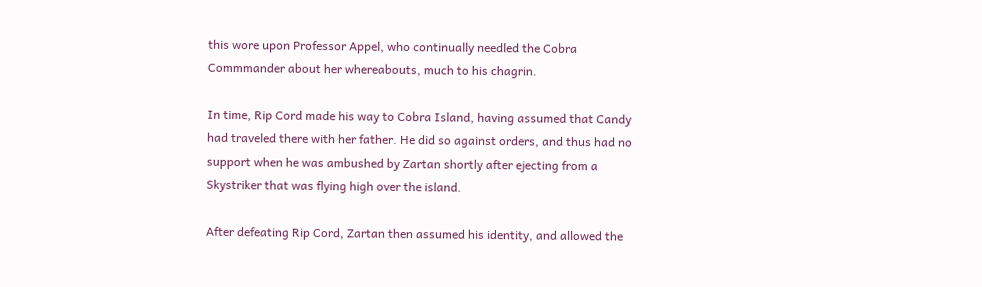this wore upon Professor Appel, who continually needled the Cobra Commmander about her whereabouts, much to his chagrin.

In time, Rip Cord made his way to Cobra Island, having assumed that Candy had traveled there with her father. He did so against orders, and thus had no support when he was ambushed by Zartan shortly after ejecting from a Skystriker that was flying high over the island.

After defeating Rip Cord, Zartan then assumed his identity, and allowed the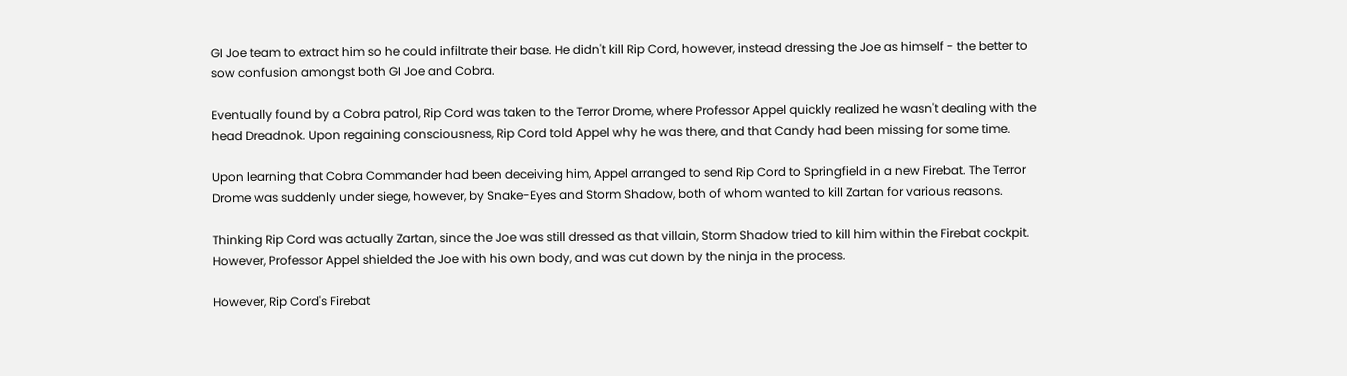GI Joe team to extract him so he could infiltrate their base. He didn't kill Rip Cord, however, instead dressing the Joe as himself - the better to sow confusion amongst both GI Joe and Cobra.

Eventually found by a Cobra patrol, Rip Cord was taken to the Terror Drome, where Professor Appel quickly realized he wasn't dealing with the head Dreadnok. Upon regaining consciousness, Rip Cord told Appel why he was there, and that Candy had been missing for some time.

Upon learning that Cobra Commander had been deceiving him, Appel arranged to send Rip Cord to Springfield in a new Firebat. The Terror Drome was suddenly under siege, however, by Snake-Eyes and Storm Shadow, both of whom wanted to kill Zartan for various reasons.

Thinking Rip Cord was actually Zartan, since the Joe was still dressed as that villain, Storm Shadow tried to kill him within the Firebat cockpit. However, Professor Appel shielded the Joe with his own body, and was cut down by the ninja in the process.

However, Rip Cord's Firebat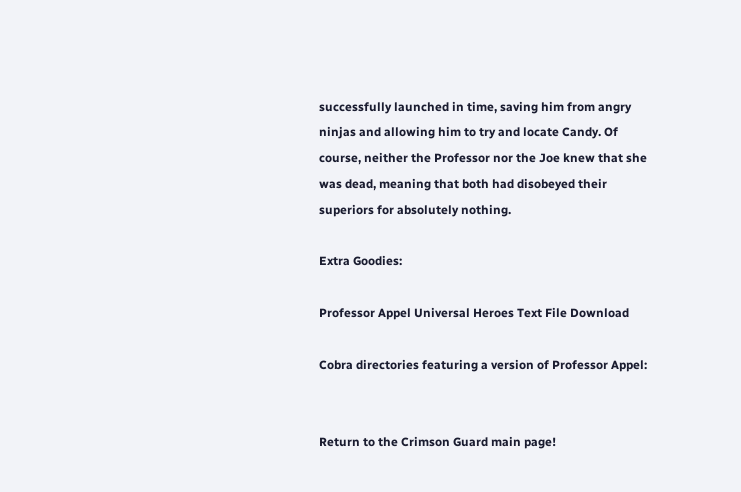successfully launched in time, saving him from angry ninjas and allowing him to try and locate Candy. Of course, neither the Professor nor the Joe knew that she was dead, meaning that both had disobeyed their superiors for absolutely nothing.

Extra Goodies:

Professor Appel Universal Heroes Text File Download

Cobra directories featuring a version of Professor Appel:


Return to the Crimson Guard main page!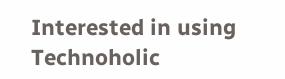Interested in using Technoholic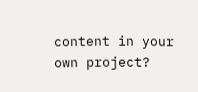content in your own project?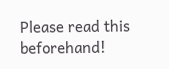Please read this beforehand!